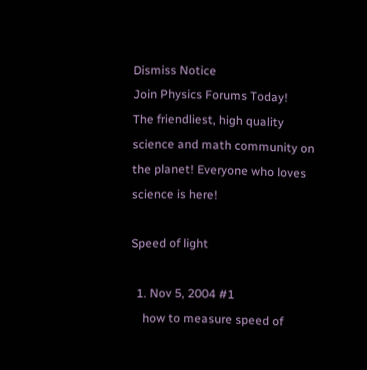Dismiss Notice
Join Physics Forums Today!
The friendliest, high quality science and math community on the planet! Everyone who loves science is here!

Speed of light

  1. Nov 5, 2004 #1
    how to measure speed of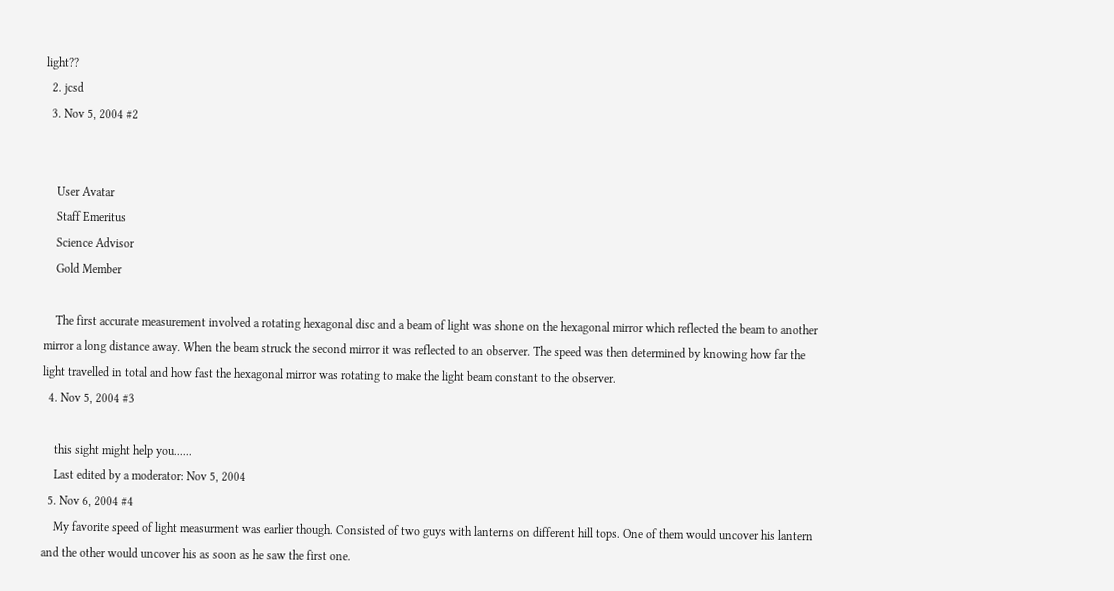light??
  2. jcsd
  3. Nov 5, 2004 #2


    User Avatar
    Staff Emeritus
    Science Advisor
    Gold Member

    The first accurate measurement involved a rotating hexagonal disc and a beam of light was shone on the hexagonal mirror which reflected the beam to another mirror a long distance away. When the beam struck the second mirror it was reflected to an observer. The speed was then determined by knowing how far the light travelled in total and how fast the hexagonal mirror was rotating to make the light beam constant to the observer.
  4. Nov 5, 2004 #3

    this sight might help you......
    Last edited by a moderator: Nov 5, 2004
  5. Nov 6, 2004 #4
    My favorite speed of light measurment was earlier though. Consisted of two guys with lanterns on different hill tops. One of them would uncover his lantern and the other would uncover his as soon as he saw the first one.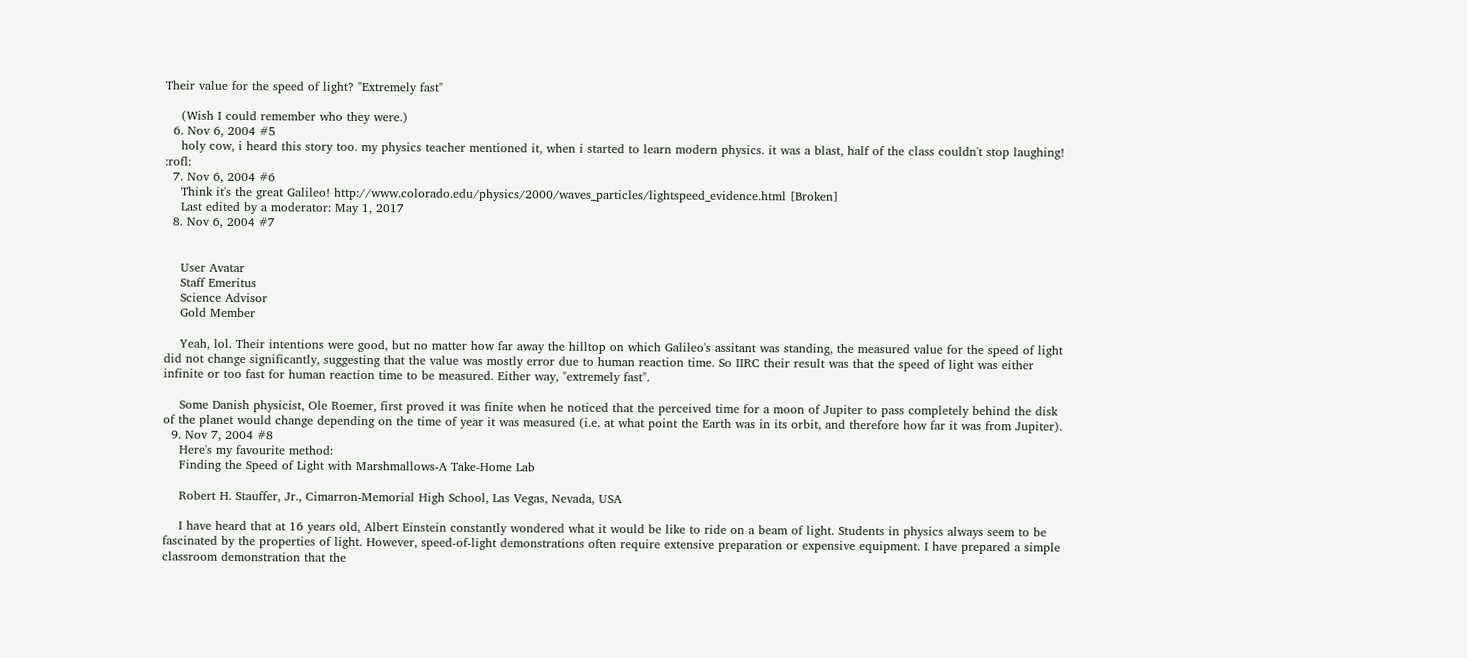Their value for the speed of light? "Extremely fast"

    (Wish I could remember who they were.)
  6. Nov 6, 2004 #5
    holy cow, i heard this story too. my physics teacher mentioned it, when i started to learn modern physics. it was a blast, half of the class couldn't stop laughing! :rofl:
  7. Nov 6, 2004 #6
    Think it's the great Galileo! http://www.colorado.edu/physics/2000/waves_particles/lightspeed_evidence.html [Broken]
    Last edited by a moderator: May 1, 2017
  8. Nov 6, 2004 #7


    User Avatar
    Staff Emeritus
    Science Advisor
    Gold Member

    Yeah, lol. Their intentions were good, but no matter how far away the hilltop on which Galileo's assitant was standing, the measured value for the speed of light did not change significantly, suggesting that the value was mostly error due to human reaction time. So IIRC their result was that the speed of light was either infinite or too fast for human reaction time to be measured. Either way, "extremely fast".

    Some Danish physicist, Ole Roemer, first proved it was finite when he noticed that the perceived time for a moon of Jupiter to pass completely behind the disk of the planet would change depending on the time of year it was measured (i.e. at what point the Earth was in its orbit, and therefore how far it was from Jupiter).
  9. Nov 7, 2004 #8
    Here's my favourite method:
    Finding the Speed of Light with Marshmallows-A Take-Home Lab

    Robert H. Stauffer, Jr., Cimarron-Memorial High School, Las Vegas, Nevada, USA

    I have heard that at 16 years old, Albert Einstein constantly wondered what it would be like to ride on a beam of light. Students in physics always seem to be fascinated by the properties of light. However, speed-of-light demonstrations often require extensive preparation or expensive equipment. I have prepared a simple classroom demonstration that the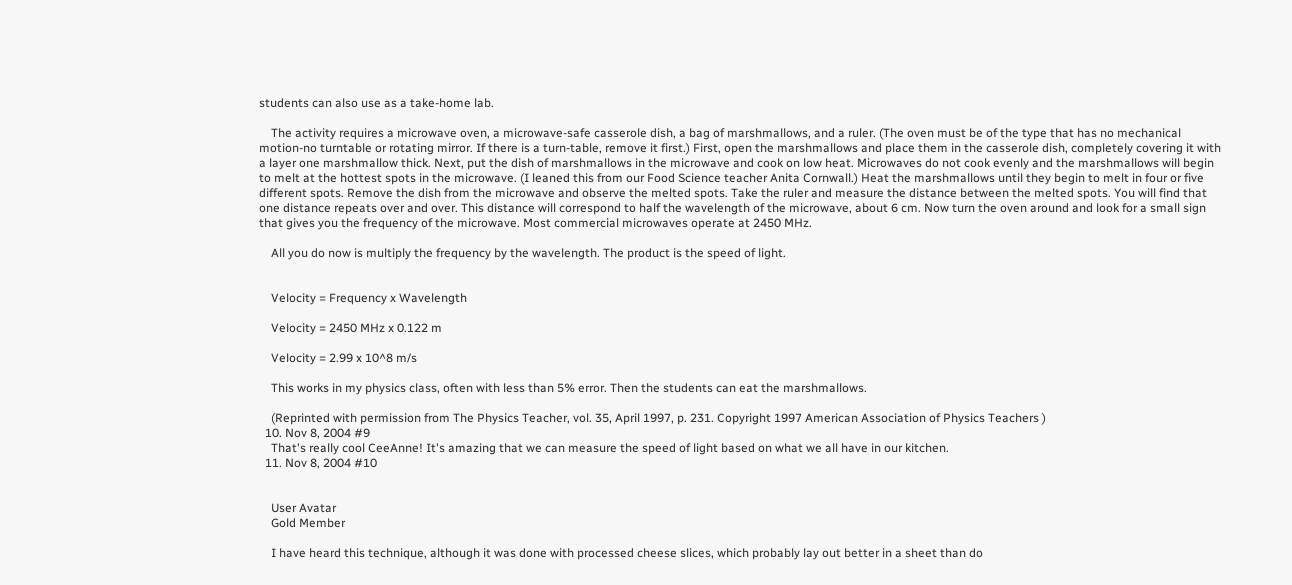students can also use as a take-home lab.

    The activity requires a microwave oven, a microwave-safe casserole dish, a bag of marshmallows, and a ruler. (The oven must be of the type that has no mechanical motion-no turntable or rotating mirror. If there is a turn-table, remove it first.) First, open the marshmallows and place them in the casserole dish, completely covering it with a layer one marshmallow thick. Next, put the dish of marshmallows in the microwave and cook on low heat. Microwaves do not cook evenly and the marshmallows will begin to melt at the hottest spots in the microwave. (I leaned this from our Food Science teacher Anita Cornwall.) Heat the marshmallows until they begin to melt in four or five different spots. Remove the dish from the microwave and observe the melted spots. Take the ruler and measure the distance between the melted spots. You will find that one distance repeats over and over. This distance will correspond to half the wavelength of the microwave, about 6 cm. Now turn the oven around and look for a small sign that gives you the frequency of the microwave. Most commercial microwaves operate at 2450 MHz.

    All you do now is multiply the frequency by the wavelength. The product is the speed of light.


    Velocity = Frequency x Wavelength

    Velocity = 2450 MHz x 0.122 m

    Velocity = 2.99 x 10^8 m/s

    This works in my physics class, often with less than 5% error. Then the students can eat the marshmallows.

    (Reprinted with permission from The Physics Teacher, vol. 35, April 1997, p. 231. Copyright 1997 American Association of Physics Teachers )
  10. Nov 8, 2004 #9
    That's really cool CeeAnne! It's amazing that we can measure the speed of light based on what we all have in our kitchen.
  11. Nov 8, 2004 #10


    User Avatar
    Gold Member

    I have heard this technique, although it was done with processed cheese slices, which probably lay out better in a sheet than do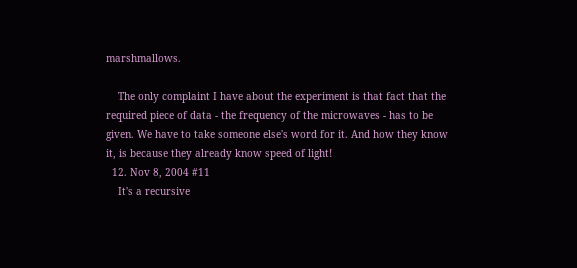marshmallows.

    The only complaint I have about the experiment is that fact that the required piece of data - the frequency of the microwaves - has to be given. We have to take someone else's word for it. And how they know it, is because they already know speed of light!
  12. Nov 8, 2004 #11
    It's a recursive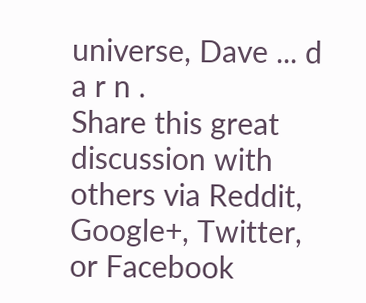universe, Dave ... d a r n .
Share this great discussion with others via Reddit, Google+, Twitter, or Facebook